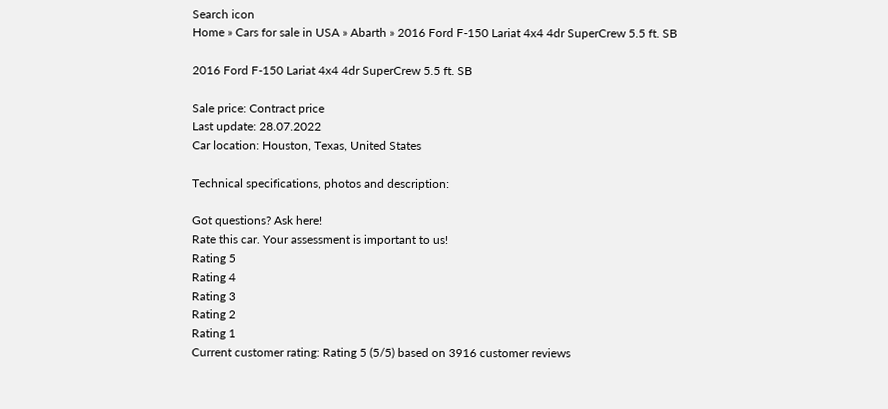Search icon
Home » Cars for sale in USA » Abarth » 2016 Ford F-150 Lariat 4x4 4dr SuperCrew 5.5 ft. SB

2016 Ford F-150 Lariat 4x4 4dr SuperCrew 5.5 ft. SB

Sale price: Contract price
Last update: 28.07.2022
Car location: Houston, Texas, United States

Technical specifications, photos and description:

Got questions? Ask here!
Rate this car. Your assessment is important to us!
Rating 5
Rating 4
Rating 3
Rating 2
Rating 1
Current customer rating: Rating 5 (5/5) based on 3916 customer reviews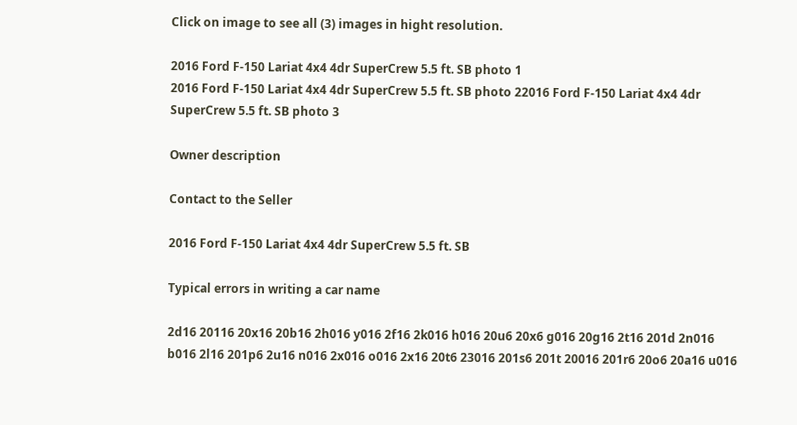Click on image to see all (3) images in hight resolution.

2016 Ford F-150 Lariat 4x4 4dr SuperCrew 5.5 ft. SB photo 1
2016 Ford F-150 Lariat 4x4 4dr SuperCrew 5.5 ft. SB photo 22016 Ford F-150 Lariat 4x4 4dr SuperCrew 5.5 ft. SB photo 3

Owner description

Contact to the Seller

2016 Ford F-150 Lariat 4x4 4dr SuperCrew 5.5 ft. SB

Typical errors in writing a car name

2d16 20116 20x16 20b16 2h016 y016 2f16 2k016 h016 20u6 20x6 g016 20g16 2t16 201d 2n016 b016 2l16 201p6 2u16 n016 2x016 o016 2x16 20t6 23016 201s6 201t 20016 201r6 20o6 20a16 u016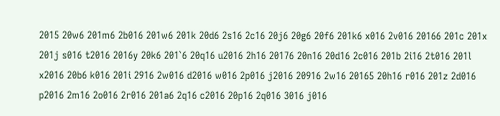2015 20w6 201m6 2b016 201w6 201k 20d6 2s16 2c16 20j6 20g6 20f6 201k6 x016 2v016 20166 201c 201x 201j s016 t2016 2016y 20k6 201`6 20q16 u2016 2h16 20176 20n16 20d16 2c016 201b 2i16 2t016 201l x2016 20b6 k016 201i 2916 2w016 d2016 w016 2p016 j2016 20916 2w16 20165 20h16 r016 201z 2d016 p2016 2m16 2o016 2r016 201a6 2q16 c2016 20p16 2q016 3016 j016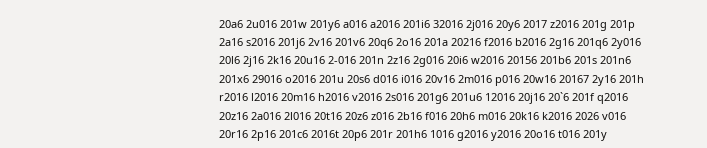20a6 2u016 201w 201y6 a016 a2016 201i6 32016 2j016 20y6 2017 z2016 201g 201p 2a16 s2016 201j6 2v16 201v6 20q6 2o16 201a 20216 f2016 b2016 2g16 201q6 2y016 20l6 2j16 2k16 20u16 2-016 201n 2z16 2g016 20i6 w2016 20156 201b6 201s 201n6 201x6 29016 o2016 201u 20s6 d016 i016 20v16 2m016 p016 20w16 20167 2y16 201h r2016 l2016 20m16 h2016 v2016 2s016 201g6 201u6 12016 20j16 20`6 201f q2016 20z16 2a016 2l016 20t16 20z6 z016 2b16 f016 20h6 m016 20k16 k2016 2026 v016 20r16 2p16 201c6 2016t 20p6 201r 201h6 1016 g2016 y2016 20o16 t016 201y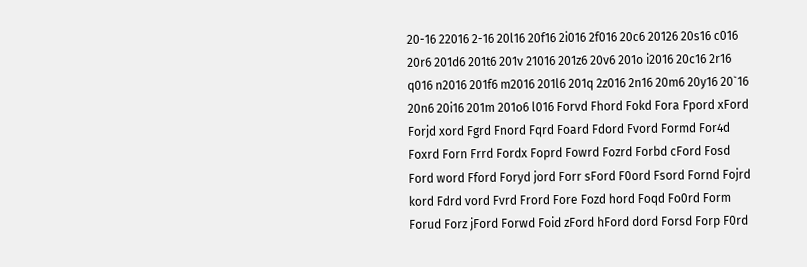20-16 22016 2-16 20l16 20f16 2i016 2f016 20c6 20126 20s16 c016 20r6 201d6 201t6 201v 21016 201z6 20v6 201o i2016 20c16 2r16 q016 n2016 201f6 m2016 201l6 201q 2z016 2n16 20m6 20y16 20`16 20n6 20i16 201m 201o6 l016 Forvd Fhord Fokd Fora Fpord xFord Forjd xord Fgrd Fnord Fqrd Foard Fdord Fvord Formd For4d Foxrd Forn Frrd Fordx Foprd Fowrd Fozrd Forbd cFord Fosd Ford word Fford Foryd jord Forr sFord F0ord Fsord Fornd Fojrd kord Fdrd vord Fvrd Frord Fore Fozd hord Foqd Fo0rd Form Forud Forz jFord Forwd Foid zFord hFord dord Forsd Forp F0rd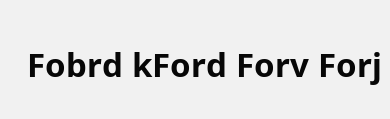Fobrd kFord Forv Forj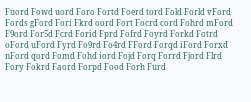Fuord Fowd uord Foro Fortd Foerd tord Fold Forld vFord Fords gFord Fori Fkrd oord Fort Focrd cord Fohrd mFord F9ord For5d Fcrd Forid Fprd Fofrd Foyrd Forkd Fotrd oFord uFord Fyrd Fo9rd Fo4rd FFord Forqd iFord Forxd nFord qord Fomd Fohd iord Fojd Forq Forrd Fjord Flrd Fory Fokrd Faord Forpd Food Forh Furd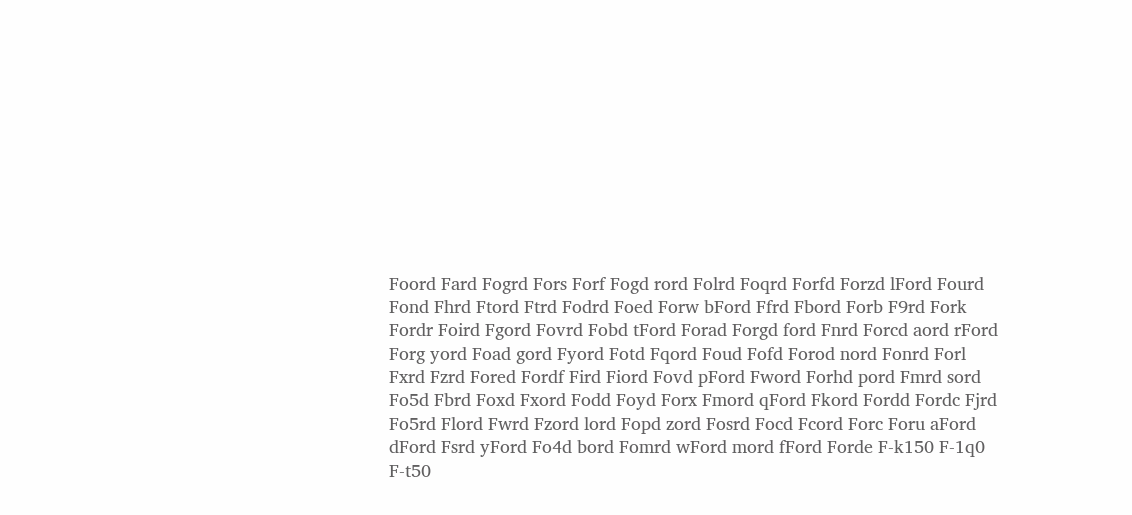Foord Fard Fogrd Fors Forf Fogd rord Folrd Foqrd Forfd Forzd lFord Fourd Fond Fhrd Ftord Ftrd Fodrd Foed Forw bFord Ffrd Fbord Forb F9rd Fork Fordr Foird Fgord Fovrd Fobd tFord Forad Forgd ford Fnrd Forcd aord rFord Forg yord Foad gord Fyord Fotd Fqord Foud Fofd Forod nord Fonrd Forl Fxrd Fzrd Fored Fordf Fird Fiord Fovd pFord Fword Forhd pord Fmrd sord Fo5d Fbrd Foxd Fxord Fodd Foyd Forx Fmord qFord Fkord Fordd Fordc Fjrd Fo5rd Flord Fwrd Fzord lord Fopd zord Fosrd Focd Fcord Forc Foru aFord dFord Fsrd yFord Fo4d bord Fomrd wFord mord fFord Forde F-k150 F-1q0 F-t50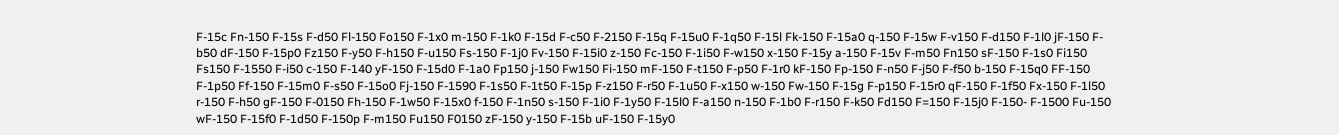F-15c Fn-150 F-15s F-d50 Fl-150 Fo150 F-1x0 m-150 F-1k0 F-15d F-c50 F-2150 F-15q F-15u0 F-1q50 F-15l Fk-150 F-15a0 q-150 F-15w F-v150 F-d150 F-1l0 jF-150 F-b50 dF-150 F-15p0 Fz150 F-y50 F-h150 F-u150 Fs-150 F-1j0 Fv-150 F-15i0 z-150 Fc-150 F-1i50 F-w150 x-150 F-15y a-150 F-15v F-m50 Fn150 sF-150 F-1s0 Fi150 Fs150 F-1550 F-i50 c-150 F-140 yF-150 F-15d0 F-1a0 Fp150 j-150 Fw150 Fi-150 mF-150 F-t150 F-p50 F-1r0 kF-150 Fp-150 F-n50 F-j50 F-f50 b-150 F-15q0 FF-150 F-1p50 Ff-150 F-15m0 F-s50 F-15o0 Fj-150 F-1590 F-1s50 F-1t50 F-15p F-z150 F-r50 F-1u50 F-x150 w-150 Fw-150 F-15g F-p150 F-15r0 qF-150 F-1f50 Fx-150 F-1l50 r-150 F-h50 gF-150 F-0150 Fh-150 F-1w50 F-15x0 f-150 F-1n50 s-150 F-1i0 F-1y50 F-15l0 F-a150 n-150 F-1b0 F-r150 F-k50 Fd150 F=150 F-15j0 F-150- F-1500 Fu-150 wF-150 F-15f0 F-1d50 F-150p F-m150 Fu150 F0150 zF-150 y-150 F-15b uF-150 F-15y0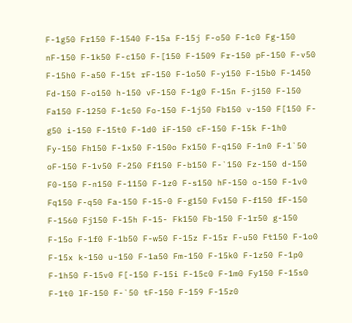F-1g50 Fr150 F-1540 F-15a F-15j F-o50 F-1c0 Fg-150 nF-150 F-1k50 F-c150 F-[150 F-1509 Fr-150 pF-150 F-v50 F-15h0 F-a50 F-15t rF-150 F-1o50 F-y150 F-15b0 F-1450 Fd-150 F-o150 h-150 vF-150 F-1g0 F-15n F-j150 F-l50 Fa150 F-1250 F-1c50 Fo-150 F-1j50 Fb150 v-150 F[150 F-g50 i-150 F-15t0 F-1d0 iF-150 cF-150 F-15k F-1h0 Fy-150 Fh150 F-1x50 F-150o Fx150 F-q150 F-1n0 F-1`50 oF-150 F-1v50 F-250 Ff150 F-b150 F-`150 Fz-150 d-150 F0-150 F-n150 F-1150 F-1z0 F-s150 hF-150 o-150 F-1v0 Fq150 F-q50 Fa-150 F-15-0 F-g150 Fv150 F-f150 fF-150 F-1560 Fj150 F-15h F-15- Fk150 Fb-150 F-1r50 g-150 F-15o F-1f0 F-1b50 F-w50 F-15z F-15r F-u50 Ft150 F-1o0 F-15x k-150 u-150 F-1a50 Fm-150 F-15k0 F-1z50 F-1p0 F-1h50 F-15v0 F[-150 F-15i F-15c0 F-1m0 Fy150 F-15s0 F-1t0 lF-150 F-`50 tF-150 F-159 F-15z0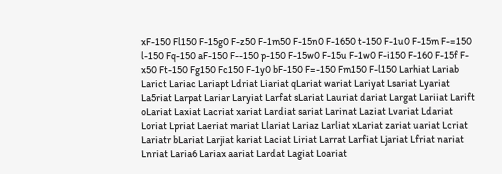xF-150 Fl150 F-15g0 F-z50 F-1m50 F-15n0 F-1650 t-150 F-1u0 F-15m F-=150 l-150 Fq-150 aF-150 F--150 p-150 F-15w0 F-15u F-1w0 F-i150 F-160 F-15f F-x50 Ft-150 Fg150 Fc150 F-1y0 bF-150 F=-150 Fm150 F-l150 Larhiat Lariab Larict Lariac Lariapt Ldriat Liariat qLariat wariat Lariyat Lsariat Lyariat La5riat Larpat Lariar Laryiat Larfat sLariat Lauriat dariat Largat Lariiat Larift oLariat Laxiat Lacriat xariat Lardiat sariat Larinat Laziat Lvariat Ldariat Loriat Lpriat Laeriat mariat Llariat Lariaz Larliat xLariat zariat uariat Lcriat Lariatr bLariat Larjiat kariat Laciat Liriat Larrat Larfiat Ljariat Lfriat nariat Lnriat Laria6 Lariax aariat Lardat Lagiat Loariat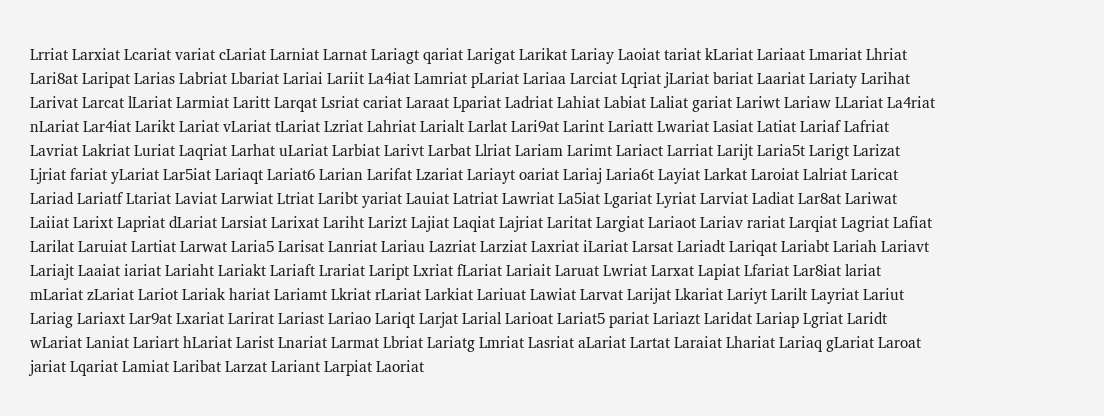Lrriat Larxiat Lcariat variat cLariat Larniat Larnat Lariagt qariat Larigat Larikat Lariay Laoiat tariat kLariat Lariaat Lmariat Lhriat Lari8at Laripat Larias Labriat Lbariat Lariai Lariit La4iat Lamriat pLariat Lariaa Larciat Lqriat jLariat bariat Laariat Lariaty Larihat Larivat Larcat lLariat Larmiat Laritt Larqat Lsriat cariat Laraat Lpariat Ladriat Lahiat Labiat Laliat gariat Lariwt Lariaw LLariat La4riat nLariat Lar4iat Larikt Lariat vLariat tLariat Lzriat Lahriat Larialt Larlat Lari9at Larint Lariatt Lwariat Lasiat Latiat Lariaf Lafriat Lavriat Lakriat Luriat Laqriat Larhat uLariat Larbiat Larivt Larbat Llriat Lariam Larimt Lariact Larriat Larijt Laria5t Larigt Larizat Ljriat fariat yLariat Lar5iat Lariaqt Lariat6 Larian Larifat Lzariat Lariayt oariat Lariaj Laria6t Layiat Larkat Laroiat Lalriat Laricat Lariad Lariatf Ltariat Laviat Larwiat Ltriat Laribt yariat Lauiat Latriat Lawriat La5iat Lgariat Lyriat Larviat Ladiat Lar8at Lariwat Laiiat Larixt Lapriat dLariat Larsiat Larixat Lariht Larizt Lajiat Laqiat Lajriat Laritat Largiat Lariaot Lariav rariat Larqiat Lagriat Lafiat Larilat Laruiat Lartiat Larwat Laria5 Larisat Lanriat Lariau Lazriat Larziat Laxriat iLariat Larsat Lariadt Lariqat Lariabt Lariah Lariavt Lariajt Laaiat iariat Lariaht Lariakt Lariaft Lrariat Laript Lxriat fLariat Lariait Laruat Lwriat Larxat Lapiat Lfariat Lar8iat lariat mLariat zLariat Lariot Lariak hariat Lariamt Lkriat rLariat Larkiat Lariuat Lawiat Larvat Larijat Lkariat Lariyt Larilt Layriat Lariut Lariag Lariaxt Lar9at Lxariat Larirat Lariast Lariao Lariqt Larjat Larial Larioat Lariat5 pariat Lariazt Laridat Lariap Lgriat Laridt wLariat Laniat Lariart hLariat Larist Lnariat Larmat Lbriat Lariatg Lmriat Lasriat aLariat Lartat Laraiat Lhariat Lariaq gLariat Laroat jariat Lqariat Lamiat Laribat Larzat Lariant Larpiat Laoriat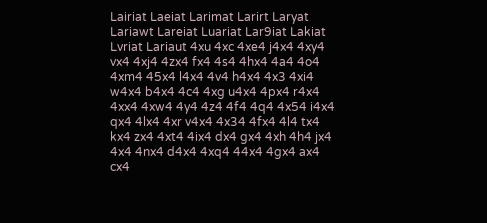Lairiat Laeiat Larimat Larirt Laryat Lariawt Lareiat Luariat Lar9iat Lakiat Lvriat Lariaut 4xu 4xc 4xe4 j4x4 4xy4 vx4 4xj4 4zx4 fx4 4s4 4hx4 4a4 4o4 4xm4 45x4 l4x4 4v4 h4x4 4x3 4xi4 w4x4 b4x4 4c4 4xg u4x4 4px4 r4x4 4xx4 4xw4 4y4 4z4 4f4 4q4 4x54 i4x4 qx4 4lx4 4xr v4x4 4x34 4fx4 4l4 tx4 kx4 zx4 4xt4 4ix4 dx4 gx4 4xh 4h4 jx4 4x4 4nx4 d4x4 4xq4 44x4 4gx4 ax4 cx4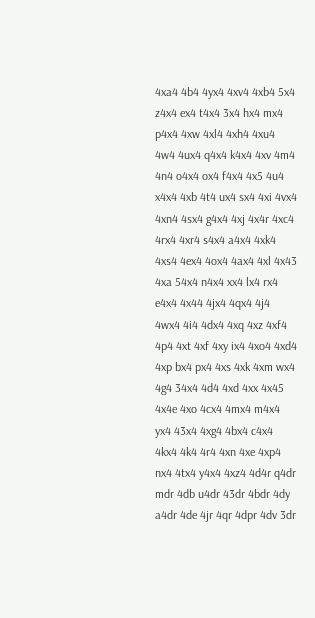4xa4 4b4 4yx4 4xv4 4xb4 5x4 z4x4 ex4 t4x4 3x4 hx4 mx4 p4x4 4xw 4xl4 4xh4 4xu4 4w4 4ux4 q4x4 k4x4 4xv 4m4 4n4 o4x4 ox4 f4x4 4x5 4u4 x4x4 4xb 4t4 ux4 sx4 4xi 4vx4 4xn4 4sx4 g4x4 4xj 4x4r 4xc4 4rx4 4xr4 s4x4 a4x4 4xk4 4xs4 4ex4 4ox4 4ax4 4xl 4x43 4xa 54x4 n4x4 xx4 lx4 rx4 e4x4 4x44 4jx4 4qx4 4j4 4wx4 4i4 4dx4 4xq 4xz 4xf4 4p4 4xt 4xf 4xy ix4 4xo4 4xd4 4xp bx4 px4 4xs 4xk 4xm wx4 4g4 34x4 4d4 4xd 4xx 4x45 4x4e 4xo 4cx4 4mx4 m4x4 yx4 43x4 4xg4 4bx4 c4x4 4kx4 4k4 4r4 4xn 4xe 4xp4 nx4 4tx4 y4x4 4xz4 4d4r q4dr mdr 4db u4dr 43dr 4bdr 4dy a4dr 4de 4jr 4qr 4dpr 4dv 3dr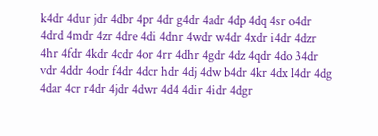k4dr 4dur jdr 4dbr 4pr 4dr g4dr 4adr 4dp 4dq 4sr o4dr 4drd 4mdr 4zr 4dre 4di 4dnr 4wdr w4dr 4xdr i4dr 4dzr 4hr 4fdr 4kdr 4cdr 4or 4rr 4dhr 4gdr 4dz 4qdr 4do 34dr vdr 4ddr 4odr f4dr 4dcr hdr 4dj 4dw b4dr 4kr 4dx l4dr 4dg 4dar 4cr r4dr 4jdr 4dwr 4d4 4dir 4idr 4dgr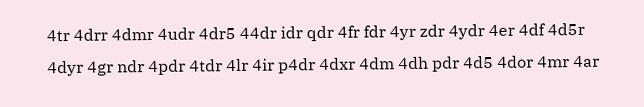4tr 4drr 4dmr 4udr 4dr5 44dr idr qdr 4fr fdr 4yr zdr 4ydr 4er 4df 4d5r 4dyr 4gr ndr 4pdr 4tdr 4lr 4ir p4dr 4dxr 4dm 4dh pdr 4d5 4dor 4mr 4ar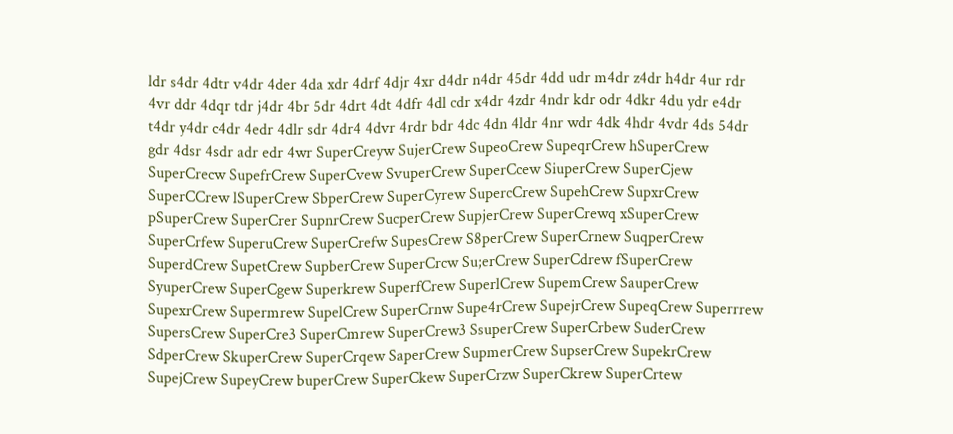ldr s4dr 4dtr v4dr 4der 4da xdr 4drf 4djr 4xr d4dr n4dr 45dr 4dd udr m4dr z4dr h4dr 4ur rdr 4vr ddr 4dqr tdr j4dr 4br 5dr 4drt 4dt 4dfr 4dl cdr x4dr 4zdr 4ndr kdr odr 4dkr 4du ydr e4dr t4dr y4dr c4dr 4edr 4dlr sdr 4dr4 4dvr 4rdr bdr 4dc 4dn 4ldr 4nr wdr 4dk 4hdr 4vdr 4ds 54dr gdr 4dsr 4sdr adr edr 4wr SuperCreyw SujerCrew SupeoCrew SupeqrCrew hSuperCrew SuperCrecw SupefrCrew SuperCvew SvuperCrew SuperCcew SiuperCrew SuperCjew SuperCCrew lSuperCrew SbperCrew SuperCyrew SupercCrew SupehCrew SupxrCrew pSuperCrew SuperCrer SupnrCrew SucperCrew SupjerCrew SuperCrewq xSuperCrew SuperCrfew SuperuCrew SuperCrefw SupesCrew S8perCrew SuperCrnew SuqperCrew SuperdCrew SupetCrew SupberCrew SuperCrcw Su;erCrew SuperCdrew fSuperCrew SyuperCrew SuperCgew Superkrew SuperfCrew SuperlCrew SupemCrew SauperCrew SupexrCrew Supermrew SupelCrew SuperCrnw Supe4rCrew SupejrCrew SupeqCrew Superrrew SupersCrew SuperCre3 SuperCmrew SuperCrew3 SsuperCrew SuperCrbew SuderCrew SdperCrew SkuperCrew SuperCrqew SaperCrew SupmerCrew SupserCrew SupekrCrew SupejCrew SupeyCrew buperCrew SuperCkew SuperCrzw SuperCkrew SuperCrtew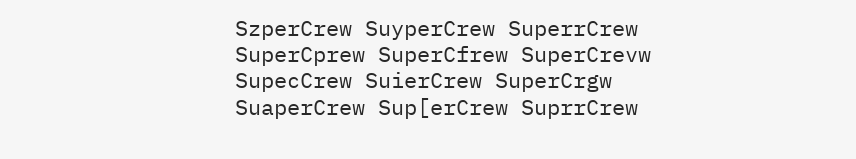SzperCrew SuyperCrew SuperrCrew SuperCprew SuperCfrew SuperCrevw SupecCrew SuierCrew SuperCrgw SuaperCrew Sup[erCrew SuprrCrew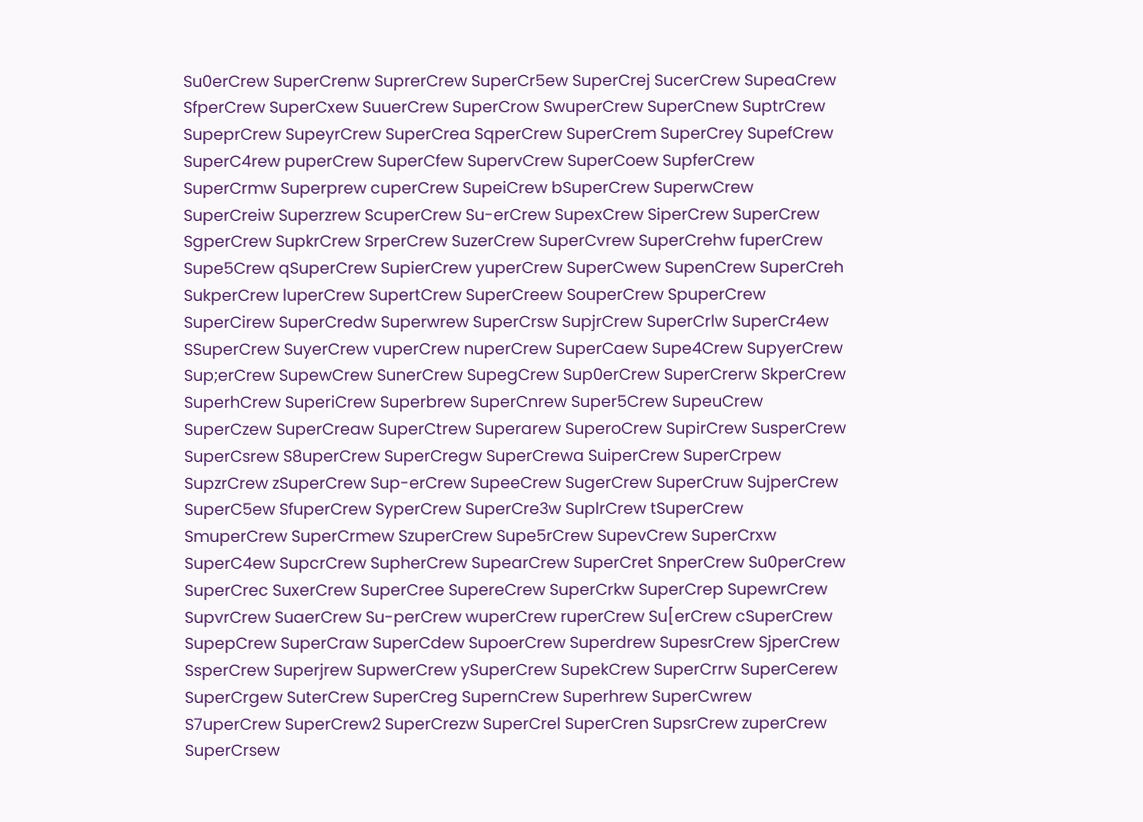Su0erCrew SuperCrenw SuprerCrew SuperCr5ew SuperCrej SucerCrew SupeaCrew SfperCrew SuperCxew SuuerCrew SuperCrow SwuperCrew SuperCnew SuptrCrew SupeprCrew SupeyrCrew SuperCrea SqperCrew SuperCrem SuperCrey SupefCrew SuperC4rew puperCrew SuperCfew SupervCrew SuperCoew SupferCrew SuperCrmw Superprew cuperCrew SupeiCrew bSuperCrew SuperwCrew SuperCreiw Superzrew ScuperCrew Su-erCrew SupexCrew SiperCrew SuperCrew SgperCrew SupkrCrew SrperCrew SuzerCrew SuperCvrew SuperCrehw fuperCrew Supe5Crew qSuperCrew SupierCrew yuperCrew SuperCwew SupenCrew SuperCreh SukperCrew luperCrew SupertCrew SuperCreew SouperCrew SpuperCrew SuperCirew SuperCredw Superwrew SuperCrsw SupjrCrew SuperCrlw SuperCr4ew SSuperCrew SuyerCrew vuperCrew nuperCrew SuperCaew Supe4Crew SupyerCrew Sup;erCrew SupewCrew SunerCrew SupegCrew Sup0erCrew SuperCrerw SkperCrew SuperhCrew SuperiCrew Superbrew SuperCnrew Super5Crew SupeuCrew SuperCzew SuperCreaw SuperCtrew Superarew SuperoCrew SupirCrew SusperCrew SuperCsrew S8uperCrew SuperCregw SuperCrewa SuiperCrew SuperCrpew SupzrCrew zSuperCrew Sup-erCrew SupeeCrew SugerCrew SuperCruw SujperCrew SuperC5ew SfuperCrew SyperCrew SuperCre3w SuplrCrew tSuperCrew SmuperCrew SuperCrmew SzuperCrew Supe5rCrew SupevCrew SuperCrxw SuperC4ew SupcrCrew SupherCrew SupearCrew SuperCret SnperCrew Su0perCrew SuperCrec SuxerCrew SuperCree SupereCrew SuperCrkw SuperCrep SupewrCrew SupvrCrew SuaerCrew Su-perCrew wuperCrew ruperCrew Su[erCrew cSuperCrew SupepCrew SuperCraw SuperCdew SupoerCrew Superdrew SupesrCrew SjperCrew SsperCrew Superjrew SupwerCrew ySuperCrew SupekCrew SuperCrrw SuperCerew SuperCrgew SuterCrew SuperCreg SupernCrew Superhrew SuperCwrew S7uperCrew SuperCrew2 SuperCrezw SuperCrel SuperCren SupsrCrew zuperCrew SuperCrsew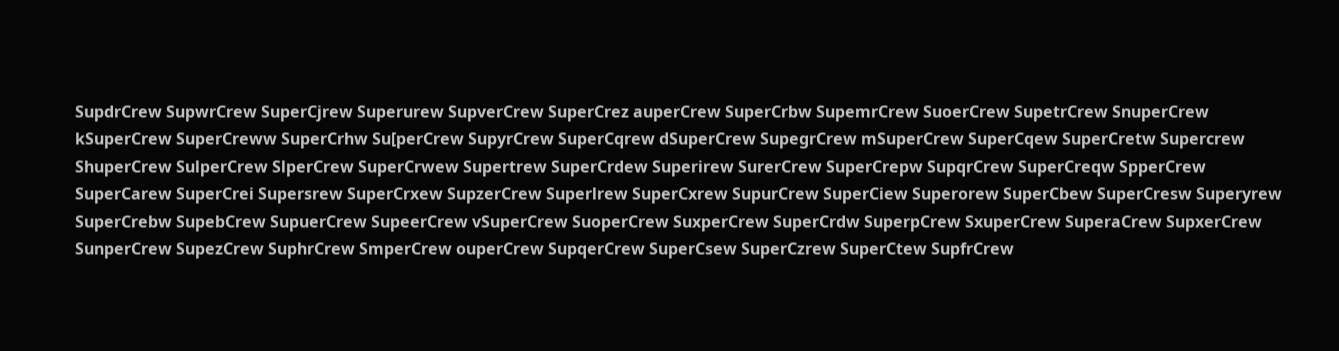SupdrCrew SupwrCrew SuperCjrew Superurew SupverCrew SuperCrez auperCrew SuperCrbw SupemrCrew SuoerCrew SupetrCrew SnuperCrew kSuperCrew SuperCreww SuperCrhw Su[perCrew SupyrCrew SuperCqrew dSuperCrew SupegrCrew mSuperCrew SuperCqew SuperCretw Supercrew ShuperCrew SulperCrew SlperCrew SuperCrwew Supertrew SuperCrdew Superirew SurerCrew SuperCrepw SupqrCrew SuperCreqw SpperCrew SuperCarew SuperCrei Supersrew SuperCrxew SupzerCrew Superlrew SuperCxrew SupurCrew SuperCiew Superorew SuperCbew SuperCresw Superyrew SuperCrebw SupebCrew SupuerCrew SupeerCrew vSuperCrew SuoperCrew SuxperCrew SuperCrdw SuperpCrew SxuperCrew SuperaCrew SupxerCrew SunperCrew SupezCrew SuphrCrew SmperCrew ouperCrew SupqerCrew SuperCsew SuperCzrew SuperCtew SupfrCrew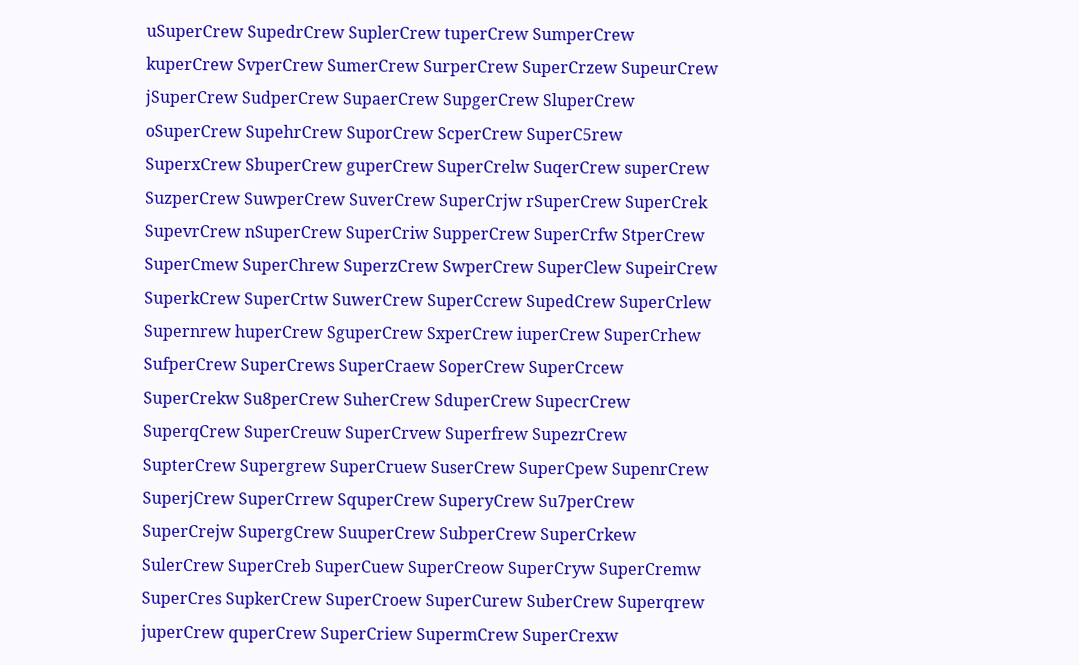uSuperCrew SupedrCrew SuplerCrew tuperCrew SumperCrew kuperCrew SvperCrew SumerCrew SurperCrew SuperCrzew SupeurCrew jSuperCrew SudperCrew SupaerCrew SupgerCrew SluperCrew oSuperCrew SupehrCrew SuporCrew ScperCrew SuperC5rew SuperxCrew SbuperCrew guperCrew SuperCrelw SuqerCrew superCrew SuzperCrew SuwperCrew SuverCrew SuperCrjw rSuperCrew SuperCrek SupevrCrew nSuperCrew SuperCriw SupperCrew SuperCrfw StperCrew SuperCmew SuperChrew SuperzCrew SwperCrew SuperClew SupeirCrew SuperkCrew SuperCrtw SuwerCrew SuperCcrew SupedCrew SuperCrlew Supernrew huperCrew SguperCrew SxperCrew iuperCrew SuperCrhew SufperCrew SuperCrews SuperCraew SoperCrew SuperCrcew SuperCrekw Su8perCrew SuherCrew SduperCrew SupecrCrew SuperqCrew SuperCreuw SuperCrvew Superfrew SupezrCrew SupterCrew Supergrew SuperCruew SuserCrew SuperCpew SupenrCrew SuperjCrew SuperCrrew SquperCrew SuperyCrew Su7perCrew SuperCrejw SupergCrew SuuperCrew SubperCrew SuperCrkew SulerCrew SuperCreb SuperCuew SuperCreow SuperCryw SuperCremw SuperCres SupkerCrew SuperCroew SuperCurew SuberCrew Superqrew juperCrew quperCrew SuperCriew SupermCrew SuperCrexw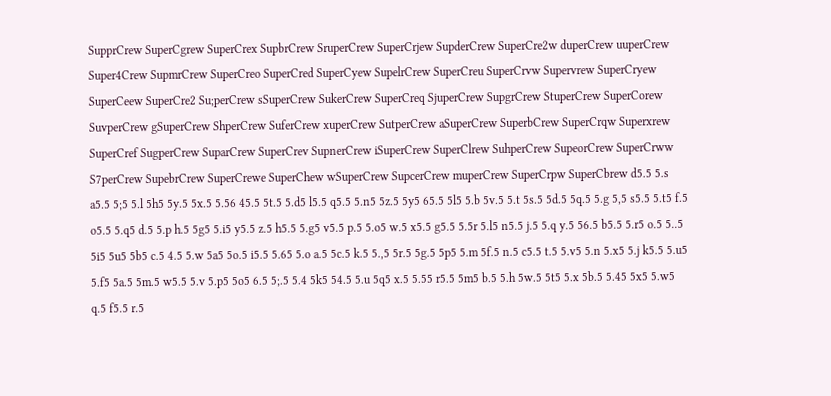SupprCrew SuperCgrew SuperCrex SupbrCrew SruperCrew SuperCrjew SupderCrew SuperCre2w duperCrew uuperCrew Super4Crew SupmrCrew SuperCreo SuperCred SuperCyew SupelrCrew SuperCreu SuperCrvw Supervrew SuperCryew SuperCeew SuperCre2 Su;perCrew sSuperCrew SukerCrew SuperCreq SjuperCrew SupgrCrew StuperCrew SuperCorew SuvperCrew gSuperCrew ShperCrew SuferCrew xuperCrew SutperCrew aSuperCrew SuperbCrew SuperCrqw Superxrew SuperCref SugperCrew SuparCrew SuperCrev SupnerCrew iSuperCrew SuperClrew SuhperCrew SupeorCrew SuperCrww S7perCrew SupebrCrew SuperCrewe SuperChew wSuperCrew SupcerCrew muperCrew SuperCrpw SuperCbrew d5.5 5.s a5.5 5;5 5.l 5h5 5y.5 5x.5 5.56 45.5 5t.5 5.d5 l5.5 q5.5 5.n5 5z.5 5y5 65.5 5l5 5.b 5v.5 5.t 5s.5 5d.5 5q.5 5.g 5,5 s5.5 5.t5 f.5 o5.5 5.q5 d.5 5.p h.5 5g5 5.i5 y5.5 z.5 h5.5 5.g5 v5.5 p.5 5.o5 w.5 x5.5 g5.5 5.5r 5.l5 n5.5 j.5 5.q y.5 56.5 b5.5 5.r5 o.5 5..5 5i5 5u5 5b5 c.5 4.5 5.w 5a5 5o.5 i5.5 5.65 5.o a.5 5c.5 k.5 5.,5 5r.5 5g.5 5p5 5.m 5f.5 n.5 c5.5 t.5 5.v5 5.n 5.x5 5.j k5.5 5.u5 5.f5 5a.5 5m.5 w5.5 5.v 5.p5 5o5 6.5 5;.5 5.4 5k5 54.5 5.u 5q5 x.5 5.55 r5.5 5m5 b.5 5.h 5w.5 5t5 5.x 5b.5 5.45 5x5 5.w5 q.5 f5.5 r.5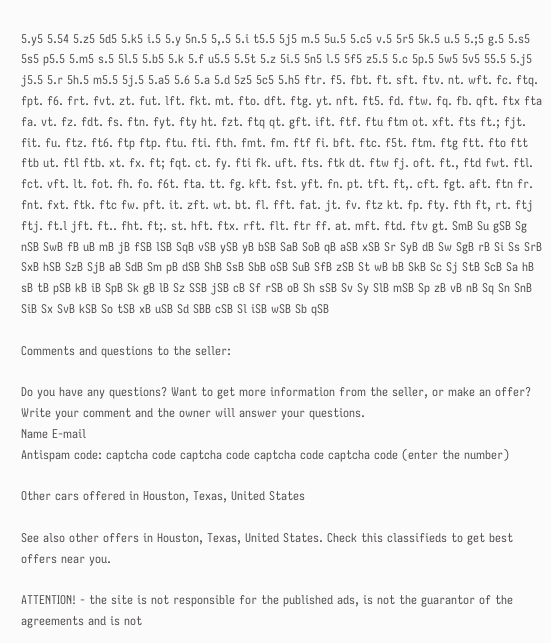5.y5 5.54 5.z5 5d5 5.k5 i.5 5.y 5n.5 5,.5 5.i t5.5 5j5 m.5 5u.5 5.c5 v.5 5r5 5k.5 u.5 5.;5 g.5 5.s5 5s5 p5.5 5.m5 s.5 5l.5 5.b5 5.k 5.f u5.5 5.5t 5.z 5i.5 5n5 l.5 5f5 z5.5 5.c 5p.5 5w5 5v5 55.5 5.j5 j5.5 5.r 5h.5 m5.5 5j.5 5.a5 5.6 5.a 5.d 5z5 5c5 5.h5 ftr. f5. fbt. ft. sft. ftv. nt. wft. fc. ftq. fpt. f6. frt. fvt. zt. fut. lft. fkt. mt. fto. dft. ftg. yt. nft. ft5. fd. ftw. fq. fb. qft. ftx fta fa. vt. fz. fdt. fs. ftn. fyt. fty ht. fzt. ftq qt. gft. ift. ftf. ftu ftm ot. xft. fts ft.; fjt. fit. fu. ftz. ft6. ftp ftp. ftu. fti. fth. fmt. fm. ftf fi. bft. ftc. f5t. ftm. ftg ftt. fto ftt ftb ut. ftl ftb. xt. fx. ft; fqt. ct. fy. fti fk. uft. fts. ftk dt. ftw fj. oft. ft., ftd fwt. ftl. fct. vft. lt. fot. fh. fo. f6t. fta. tt. fg. kft. fst. yft. fn. pt. tft. ft,. cft. fgt. aft. ftn fr. fnt. fxt. ftk. ftc fw. pft. it. zft. wt. bt. fl. fft. fat. jt. fv. ftz kt. fp. fty. fth ft, rt. ftj ftj. ft.l jft. ft.. fht. ft;. st. hft. ftx. rft. flt. ftr ff. at. mft. ftd. ftv gt. SmB Su gSB Sg nSB SwB fB uB mB jB fSB lSB SqB vSB ySB yB bSB SaB SoB qB aSB xSB Sr SyB dB Sw SgB rB Si Ss SrB SxB hSB SzB SjB aB SdB Sm pB dSB ShB SsB SbB oSB SuB SfB zSB St wB bB SkB Sc Sj StB ScB Sa hB sB tB pSB kB iB SpB Sk gB lB Sz SSB jSB cB Sf rSB oB Sh sSB Sv Sy SlB mSB Sp zB vB nB Sq Sn SnB SiB Sx SvB kSB So tSB xB uSB Sd SBB cSB Sl iSB wSB Sb qSB

Comments and questions to the seller:

Do you have any questions? Want to get more information from the seller, or make an offer? Write your comment and the owner will answer your questions.
Name E-mail
Antispam code: captcha code captcha code captcha code captcha code (enter the number)

Other cars offered in Houston, Texas, United States

See also other offers in Houston, Texas, United States. Check this classifieds to get best offers near you.

ATTENTION! - the site is not responsible for the published ads, is not the guarantor of the agreements and is not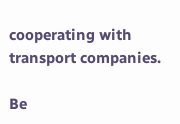cooperating with transport companies.

Be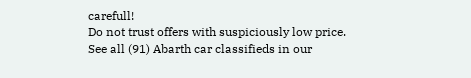carefull!
Do not trust offers with suspiciously low price.
See all (91) Abarth car classifieds in our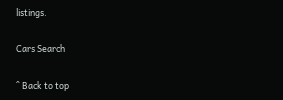listings.

Cars Search

^ Back to top